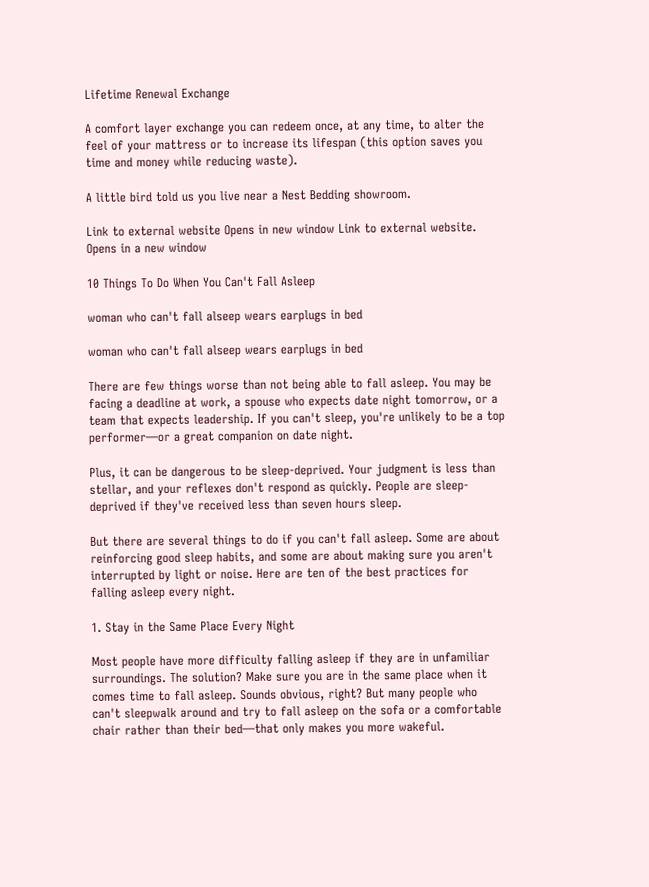Lifetime Renewal Exchange

A comfort layer exchange you can redeem once, at any time, to alter the feel of your mattress or to increase its lifespan (this option saves you time and money while reducing waste).

A little bird told us you live near a Nest Bedding showroom.

Link to external website Opens in new window Link to external website. Opens in a new window

10 Things To Do When You Can't Fall Asleep

woman who can't fall alseep wears earplugs in bed

woman who can't fall alseep wears earplugs in bed

There are few things worse than not being able to fall asleep. You may be facing a deadline at work, a spouse who expects date night tomorrow, or a team that expects leadership. If you can't sleep, you're unlikely to be a top performer—or a great companion on date night.

Plus, it can be dangerous to be sleep-deprived. Your judgment is less than stellar, and your reflexes don't respond as quickly. People are sleep-deprived if they've received less than seven hours sleep.

But there are several things to do if you can't fall asleep. Some are about reinforcing good sleep habits, and some are about making sure you aren't interrupted by light or noise. Here are ten of the best practices for falling asleep every night.

1. Stay in the Same Place Every Night

Most people have more difficulty falling asleep if they are in unfamiliar surroundings. The solution? Make sure you are in the same place when it comes time to fall asleep. Sounds obvious, right? But many people who can't sleepwalk around and try to fall asleep on the sofa or a comfortable chair rather than their bed—that only makes you more wakeful.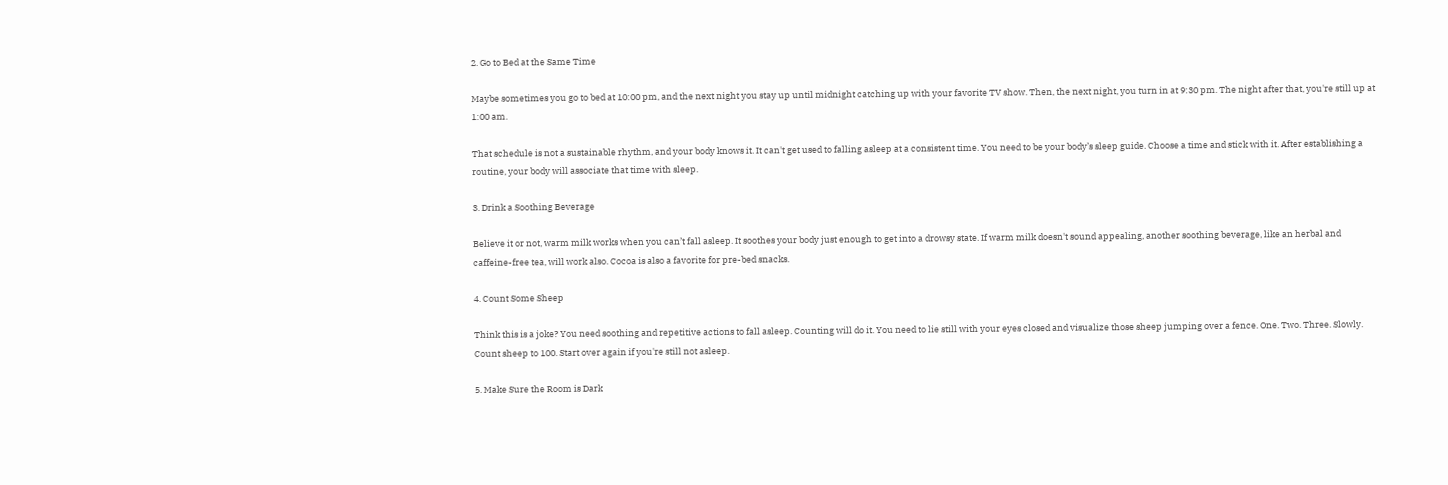2. Go to Bed at the Same Time

Maybe sometimes you go to bed at 10:00 pm, and the next night you stay up until midnight catching up with your favorite TV show. Then, the next night, you turn in at 9:30 pm. The night after that, you're still up at 1:00 am.

That schedule is not a sustainable rhythm, and your body knows it. It can't get used to falling asleep at a consistent time. You need to be your body’s sleep guide. Choose a time and stick with it. After establishing a routine, your body will associate that time with sleep.

3. Drink a Soothing Beverage

Believe it or not, warm milk works when you can’t fall asleep. It soothes your body just enough to get into a drowsy state. If warm milk doesn't sound appealing, another soothing beverage, like an herbal and caffeine-free tea, will work also. Cocoa is also a favorite for pre-bed snacks.

4. Count Some Sheep

Think this is a joke? You need soothing and repetitive actions to fall asleep. Counting will do it. You need to lie still with your eyes closed and visualize those sheep jumping over a fence. One. Two. Three. Slowly. Count sheep to 100. Start over again if you're still not asleep.

5. Make Sure the Room is Dark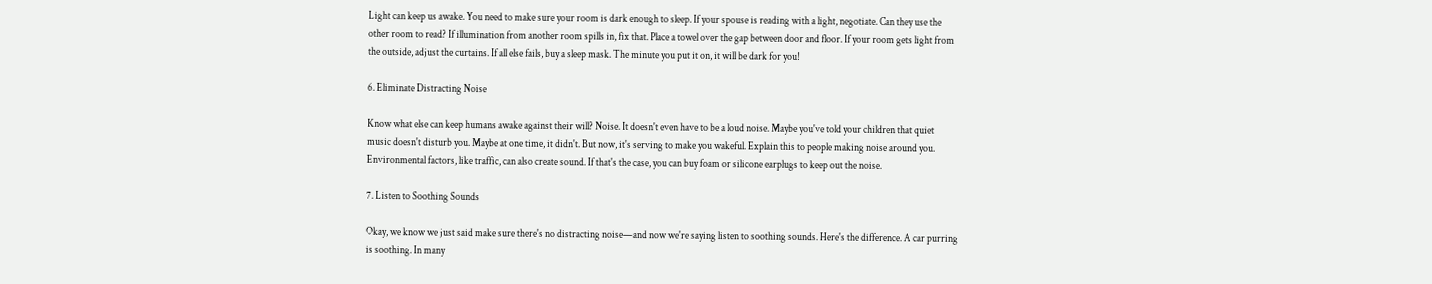Light can keep us awake. You need to make sure your room is dark enough to sleep. If your spouse is reading with a light, negotiate. Can they use the other room to read? If illumination from another room spills in, fix that. Place a towel over the gap between door and floor. If your room gets light from the outside, adjust the curtains. If all else fails, buy a sleep mask. The minute you put it on, it will be dark for you!

6. Eliminate Distracting Noise

Know what else can keep humans awake against their will? Noise. It doesn't even have to be a loud noise. Maybe you've told your children that quiet music doesn't disturb you. Maybe at one time, it didn't. But now, it's serving to make you wakeful. Explain this to people making noise around you. Environmental factors, like traffic, can also create sound. If that's the case, you can buy foam or silicone earplugs to keep out the noise.

7. Listen to Soothing Sounds

Okay, we know we just said make sure there's no distracting noise—and now we're saying listen to soothing sounds. Here's the difference. A car purring is soothing. In many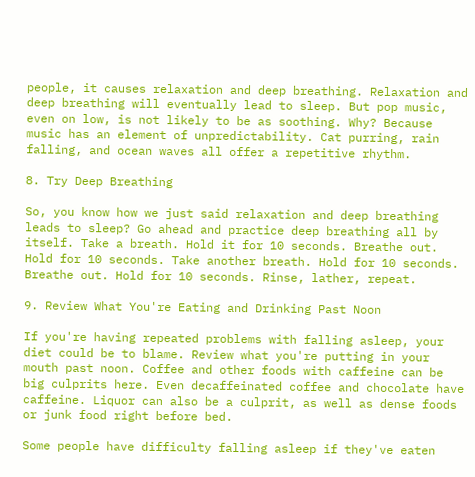people, it causes relaxation and deep breathing. Relaxation and deep breathing will eventually lead to sleep. But pop music, even on low, is not likely to be as soothing. Why? Because music has an element of unpredictability. Cat purring, rain falling, and ocean waves all offer a repetitive rhythm.

8. Try Deep Breathing

So, you know how we just said relaxation and deep breathing leads to sleep? Go ahead and practice deep breathing all by itself. Take a breath. Hold it for 10 seconds. Breathe out. Hold for 10 seconds. Take another breath. Hold for 10 seconds. Breathe out. Hold for 10 seconds. Rinse, lather, repeat.

9. Review What You're Eating and Drinking Past Noon

If you're having repeated problems with falling asleep, your diet could be to blame. Review what you're putting in your mouth past noon. Coffee and other foods with caffeine can be big culprits here. Even decaffeinated coffee and chocolate have caffeine. Liquor can also be a culprit, as well as dense foods or junk food right before bed.

Some people have difficulty falling asleep if they've eaten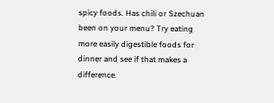spicy foods. Has chili or Szechuan been on your menu? Try eating more easily digestible foods for dinner and see if that makes a difference.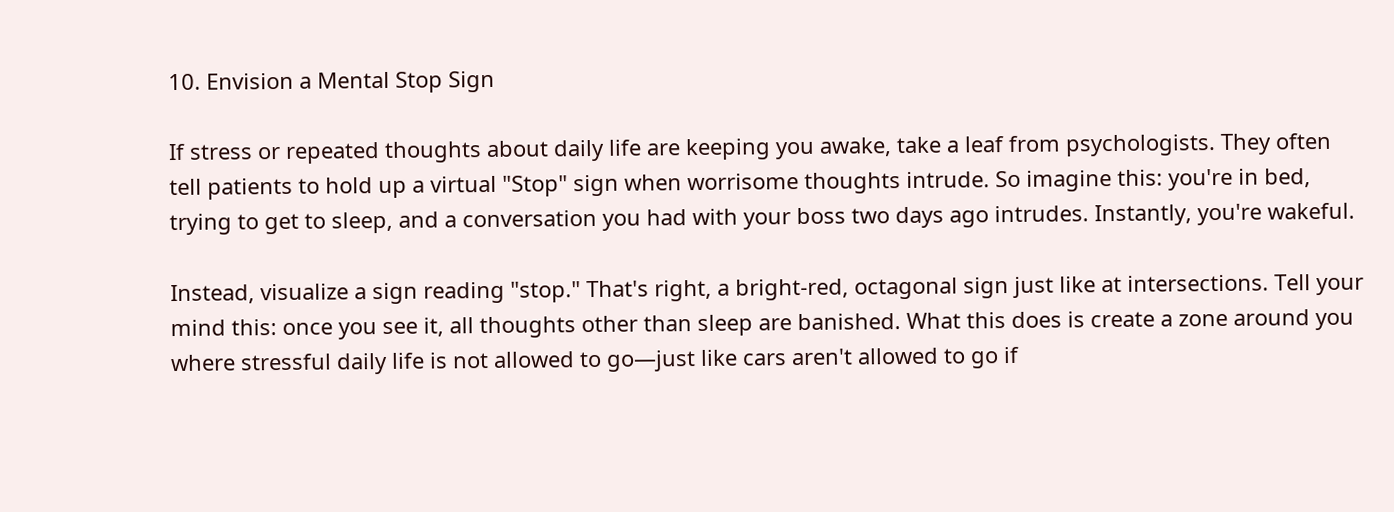10. Envision a Mental Stop Sign

If stress or repeated thoughts about daily life are keeping you awake, take a leaf from psychologists. They often tell patients to hold up a virtual "Stop" sign when worrisome thoughts intrude. So imagine this: you're in bed, trying to get to sleep, and a conversation you had with your boss two days ago intrudes. Instantly, you're wakeful.

Instead, visualize a sign reading "stop." That's right, a bright-red, octagonal sign just like at intersections. Tell your mind this: once you see it, all thoughts other than sleep are banished. What this does is create a zone around you where stressful daily life is not allowed to go—just like cars aren't allowed to go if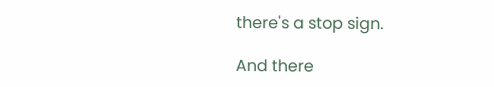there's a stop sign.

And there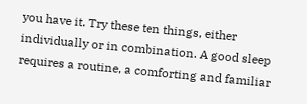you have it. Try these ten things, either individually or in combination. A good sleep requires a routine, a comforting and familiar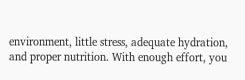environment, little stress, adequate hydration, and proper nutrition. With enough effort, you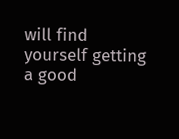will find yourself getting a good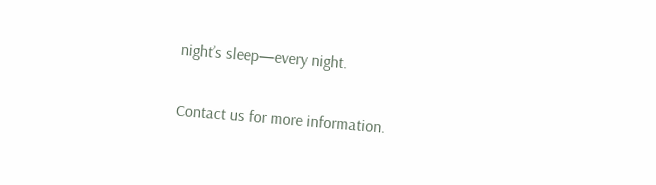night’s sleep—every night.

Contact us for more information.